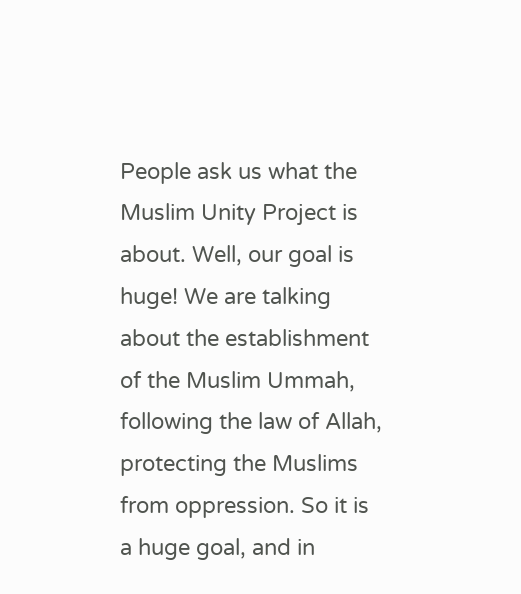People ask us what the Muslim Unity Project is about. Well, our goal is huge! We are talking about the establishment of the Muslim Ummah, following the law of Allah, protecting the Muslims from oppression. So it is a huge goal, and in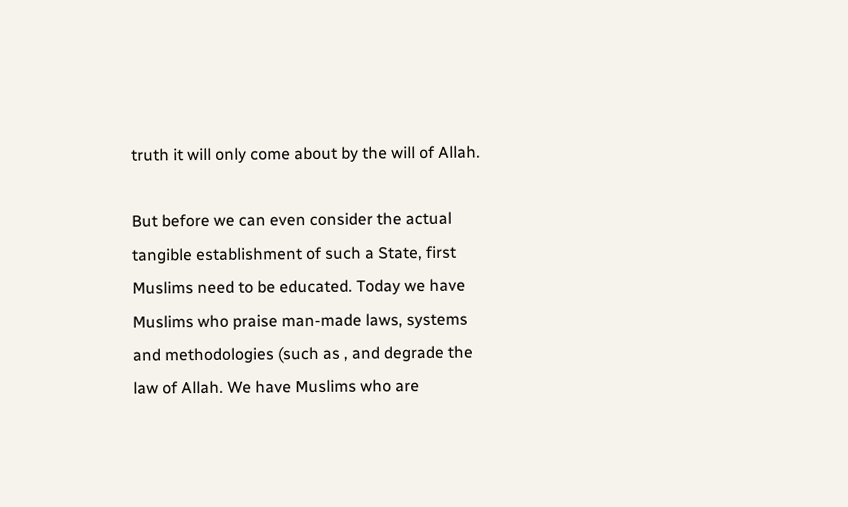truth it will only come about by the will of Allah.

But before we can even consider the actual tangible establishment of such a State, first Muslims need to be educated. Today we have Muslims who praise man-made laws, systems and methodologies (such as , and degrade the law of Allah. We have Muslims who are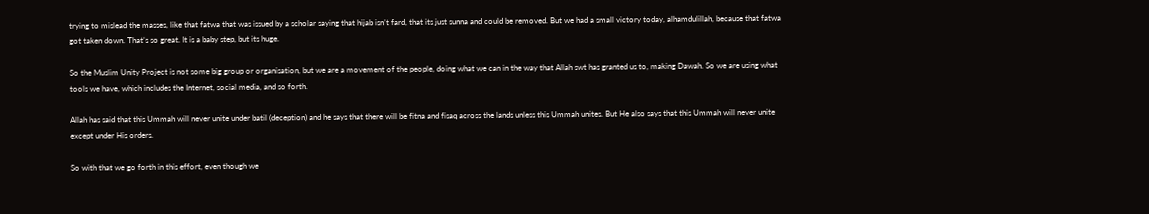trying to mislead the masses, like that fatwa that was issued by a scholar saying that hijab isn’t fard, that its just sunna and could be removed. But we had a small victory today, alhamdulillah, because that fatwa got taken down. That’s so great. It is a baby step, but its huge.

So the Muslim Unity Project is not some big group or organisation, but we are a movement of the people, doing what we can in the way that Allah swt has granted us to, making Dawah. So we are using what tools we have, which includes the Internet, social media, and so forth.

Allah has said that this Ummah will never unite under batil (deception) and he says that there will be fitna and fisaq across the lands unless this Ummah unites. But He also says that this Ummah will never unite except under His orders.

So with that we go forth in this effort, even though we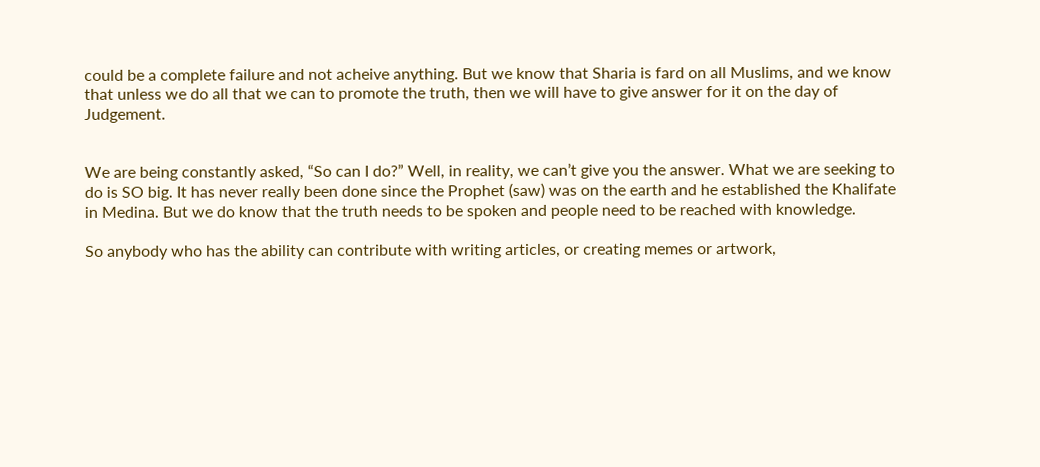could be a complete failure and not acheive anything. But we know that Sharia is fard on all Muslims, and we know that unless we do all that we can to promote the truth, then we will have to give answer for it on the day of Judgement.


We are being constantly asked, “So can I do?” Well, in reality, we can’t give you the answer. What we are seeking to do is SO big. It has never really been done since the Prophet (saw) was on the earth and he established the Khalifate in Medina. But we do know that the truth needs to be spoken and people need to be reached with knowledge.

So anybody who has the ability can contribute with writing articles, or creating memes or artwork,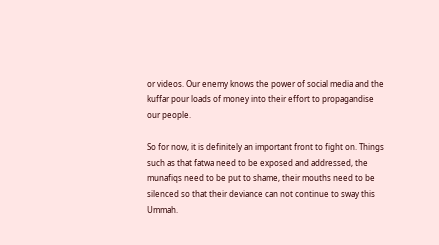or videos. Our enemy knows the power of social media and the kuffar pour loads of money into their effort to propagandise our people.

So for now, it is definitely an important front to fight on. Things such as that fatwa need to be exposed and addressed, the munafiqs need to be put to shame, their mouths need to be silenced so that their deviance can not continue to sway this Ummah.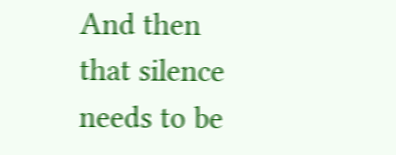And then that silence needs to be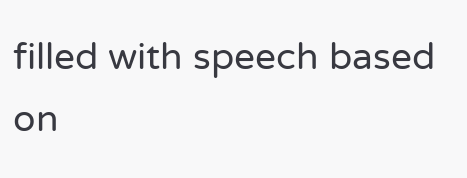filled with speech based on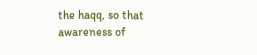the haqq, so that awareness of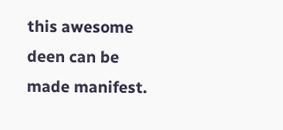this awesome deen can be made manifest.